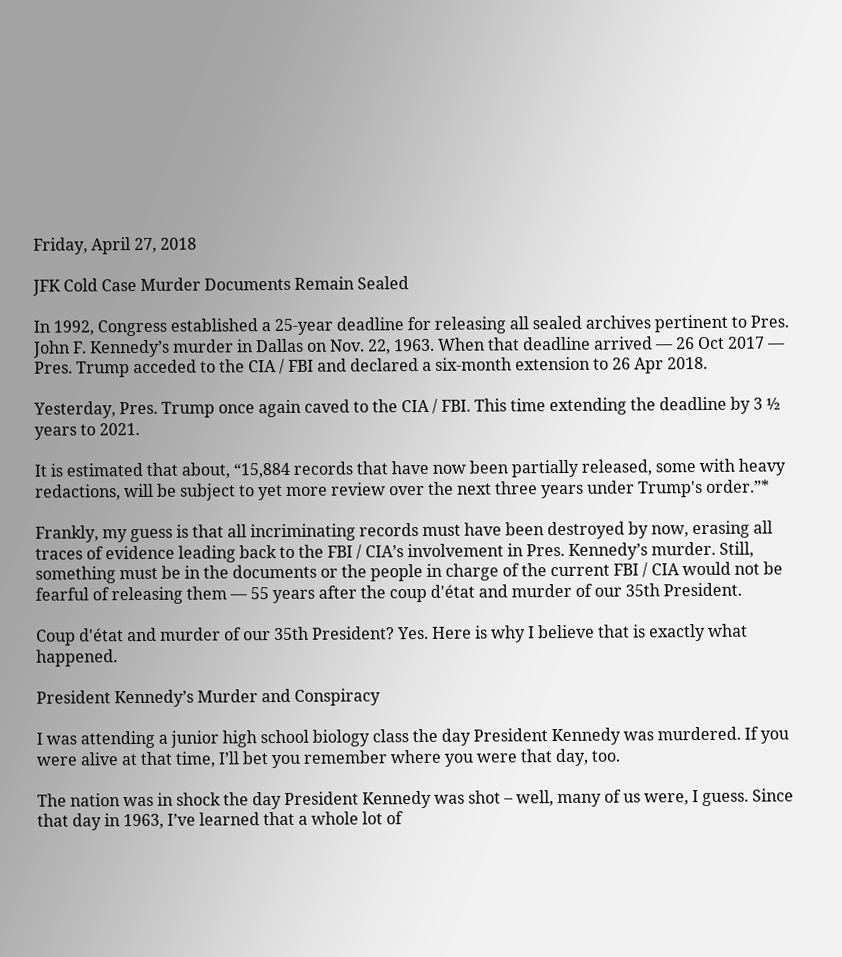Friday, April 27, 2018

JFK Cold Case Murder Documents Remain Sealed

In 1992, Congress established a 25-year deadline for releasing all sealed archives pertinent to Pres. John F. Kennedy’s murder in Dallas on Nov. 22, 1963. When that deadline arrived — 26 Oct 2017 — Pres. Trump acceded to the CIA / FBI and declared a six-month extension to 26 Apr 2018.

Yesterday, Pres. Trump once again caved to the CIA / FBI. This time extending the deadline by 3 ½ years to 2021.

It is estimated that about, “15,884 records that have now been partially released, some with heavy redactions, will be subject to yet more review over the next three years under Trump's order.”*

Frankly, my guess is that all incriminating records must have been destroyed by now, erasing all traces of evidence leading back to the FBI / CIA’s involvement in Pres. Kennedy’s murder. Still, something must be in the documents or the people in charge of the current FBI / CIA would not be fearful of releasing them — 55 years after the coup d'état and murder of our 35th President.

Coup d'état and murder of our 35th President? Yes. Here is why I believe that is exactly what happened.

President Kennedy’s Murder and Conspiracy

I was attending a junior high school biology class the day President Kennedy was murdered. If you were alive at that time, I’ll bet you remember where you were that day, too.

The nation was in shock the day President Kennedy was shot – well, many of us were, I guess. Since that day in 1963, I’ve learned that a whole lot of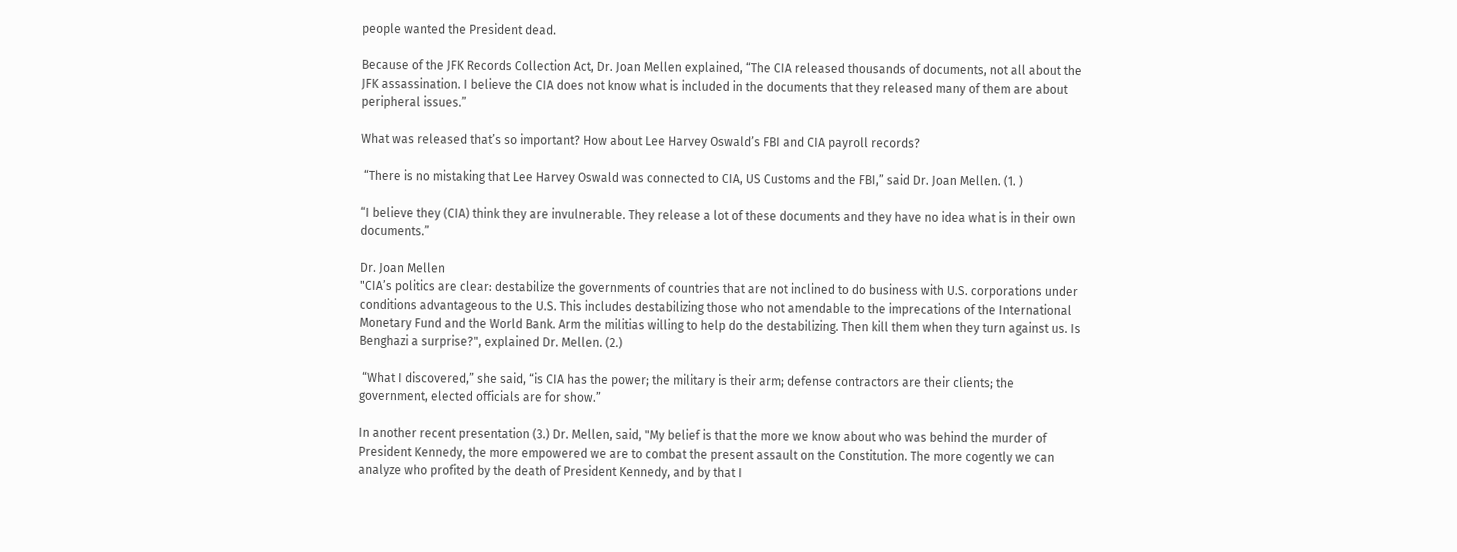people wanted the President dead.

Because of the JFK Records Collection Act, Dr. Joan Mellen explained, “The CIA released thousands of documents, not all about the JFK assassination. I believe the CIA does not know what is included in the documents that they released many of them are about peripheral issues.”

What was released that’s so important? How about Lee Harvey Oswald’s FBI and CIA payroll records?

 “There is no mistaking that Lee Harvey Oswald was connected to CIA, US Customs and the FBI,” said Dr. Joan Mellen. (1. )

“I believe they (CIA) think they are invulnerable. They release a lot of these documents and they have no idea what is in their own documents.”

Dr. Joan Mellen
"CIA’s politics are clear: destabilize the governments of countries that are not inclined to do business with U.S. corporations under conditions advantageous to the U.S. This includes destabilizing those who not amendable to the imprecations of the International Monetary Fund and the World Bank. Arm the militias willing to help do the destabilizing. Then kill them when they turn against us. Is Benghazi a surprise?", explained Dr. Mellen. (2.)

 “What I discovered,” she said, “is CIA has the power; the military is their arm; defense contractors are their clients; the government, elected officials are for show.”

In another recent presentation (3.) Dr. Mellen, said, "My belief is that the more we know about who was behind the murder of President Kennedy, the more empowered we are to combat the present assault on the Constitution. The more cogently we can analyze who profited by the death of President Kennedy, and by that I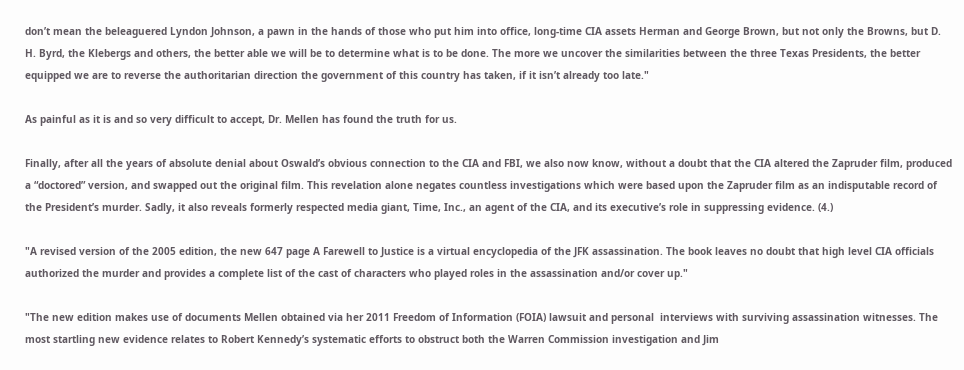don’t mean the beleaguered Lyndon Johnson, a pawn in the hands of those who put him into office, long-time CIA assets Herman and George Brown, but not only the Browns, but D. H. Byrd, the Klebergs and others, the better able we will be to determine what is to be done. The more we uncover the similarities between the three Texas Presidents, the better equipped we are to reverse the authoritarian direction the government of this country has taken, if it isn’t already too late."

As painful as it is and so very difficult to accept, Dr. Mellen has found the truth for us.

Finally, after all the years of absolute denial about Oswald’s obvious connection to the CIA and FBI, we also now know, without a doubt that the CIA altered the Zapruder film, produced a “doctored” version, and swapped out the original film. This revelation alone negates countless investigations which were based upon the Zapruder film as an indisputable record of the President’s murder. Sadly, it also reveals formerly respected media giant, Time, Inc., an agent of the CIA, and its executive’s role in suppressing evidence. (4.)

"A revised version of the 2005 edition, the new 647 page A Farewell to Justice is a virtual encyclopedia of the JFK assassination. The book leaves no doubt that high level CIA officials authorized the murder and provides a complete list of the cast of characters who played roles in the assassination and/or cover up."

"The new edition makes use of documents Mellen obtained via her 2011 Freedom of Information (FOIA) lawsuit and personal  interviews with surviving assassination witnesses. The most startling new evidence relates to Robert Kennedy’s systematic efforts to obstruct both the Warren Commission investigation and Jim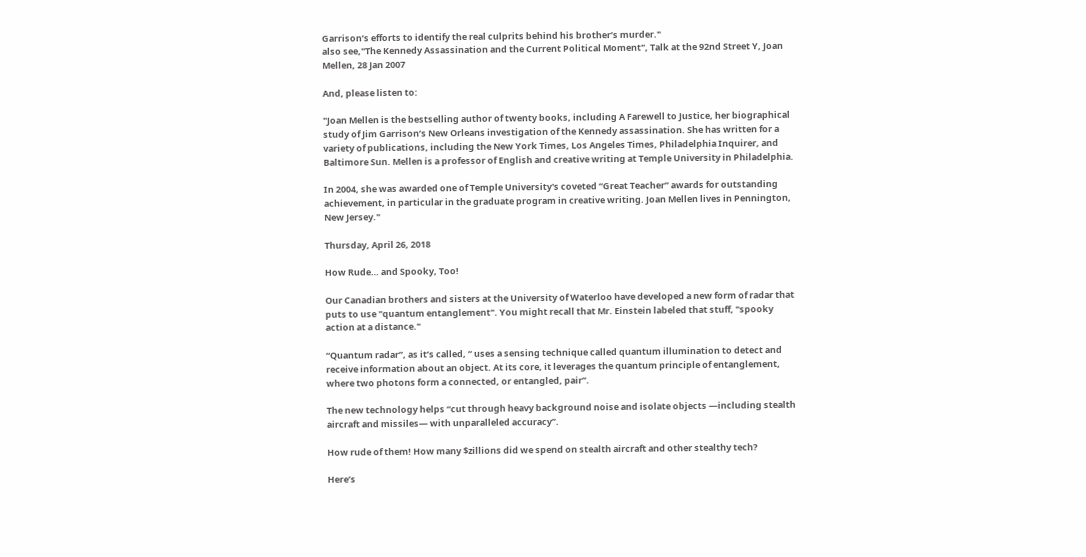Garrison’s efforts to identify the real culprits behind his brother’s murder."
also see,"The Kennedy Assassination and the Current Political Moment", Talk at the 92nd Street Y, Joan Mellen, 28 Jan 2007

And, please listen to:

"Joan Mellen is the bestselling author of twenty books, including A Farewell to Justice, her biographical study of Jim Garrison’s New Orleans investigation of the Kennedy assassination. She has written for a variety of publications, including the New York Times, Los Angeles Times, Philadelphia Inquirer, and Baltimore Sun. Mellen is a professor of English and creative writing at Temple University in Philadelphia.

In 2004, she was awarded one of Temple University's coveted “Great Teacher” awards for outstanding achievement, in particular in the graduate program in creative writing. Joan Mellen lives in Pennington, New Jersey."

Thursday, April 26, 2018

How Rude… and Spooky, Too!

Our Canadian brothers and sisters at the University of Waterloo have developed a new form of radar that puts to use "quantum entanglement". You might recall that Mr. Einstein labeled that stuff, "spooky action at a distance."

“Quantum radar”, as it’s called, “ uses a sensing technique called quantum illumination to detect and receive information about an object. At its core, it leverages the quantum principle of entanglement, where two photons form a connected, or entangled, pair”.

The new technology helps “cut through heavy background noise and isolate objects —including stealth aircraft and missiles— with unparalleled accuracy”.

How rude of them! How many $zillions did we spend on stealth aircraft and other stealthy tech?

Here’s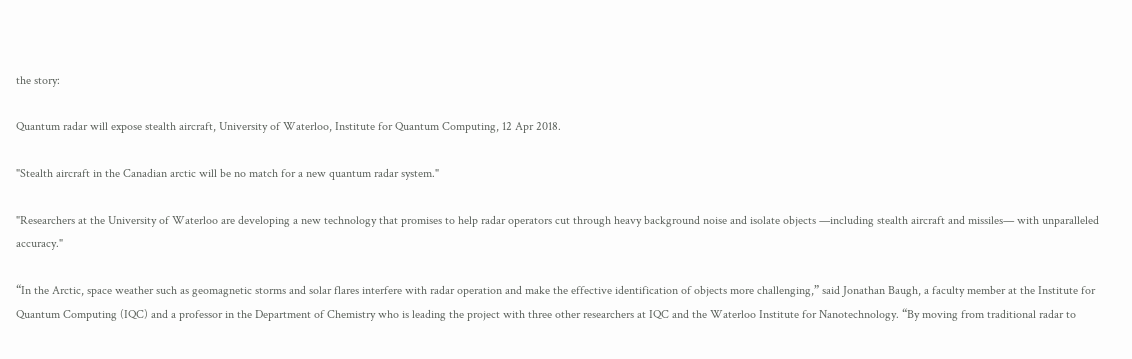the story:

Quantum radar will expose stealth aircraft, University of Waterloo, Institute for Quantum Computing, 12 Apr 2018.

"Stealth aircraft in the Canadian arctic will be no match for a new quantum radar system."

"Researchers at the University of Waterloo are developing a new technology that promises to help radar operators cut through heavy background noise and isolate objects —including stealth aircraft and missiles— with unparalleled accuracy."

“In the Arctic, space weather such as geomagnetic storms and solar flares interfere with radar operation and make the effective identification of objects more challenging,” said Jonathan Baugh, a faculty member at the Institute for Quantum Computing (IQC) and a professor in the Department of Chemistry who is leading the project with three other researchers at IQC and the Waterloo Institute for Nanotechnology. “By moving from traditional radar to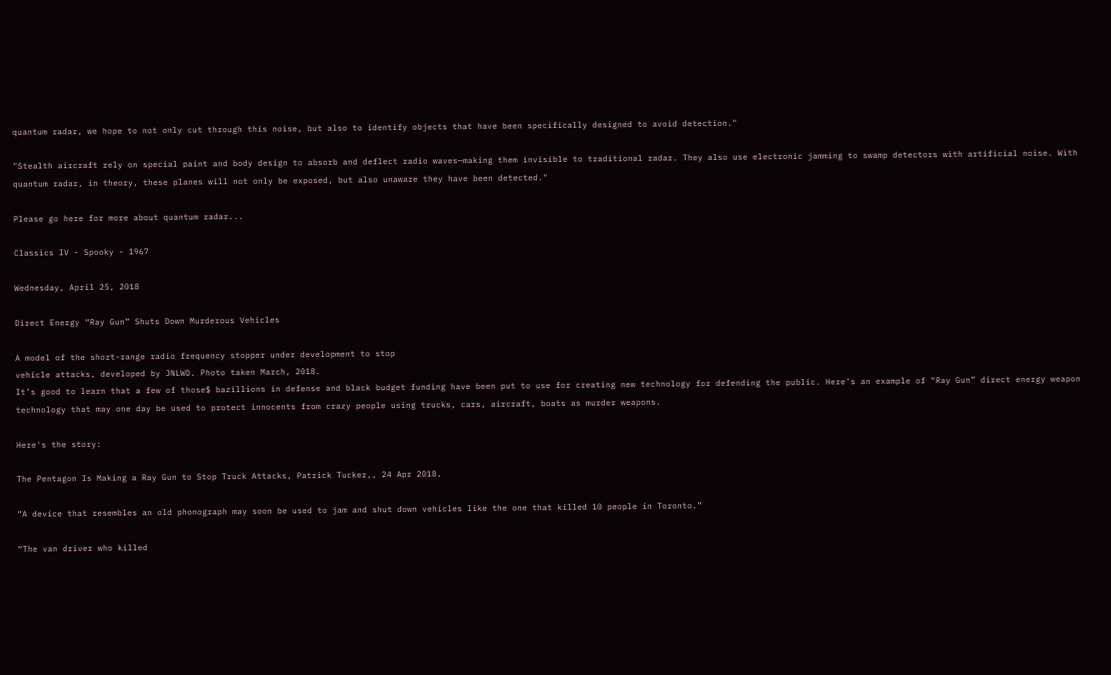quantum radar, we hope to not only cut through this noise, but also to identify objects that have been specifically designed to avoid detection."

"Stealth aircraft rely on special paint and body design to absorb and deflect radio waves—making them invisible to traditional radar. They also use electronic jamming to swamp detectors with artificial noise. With quantum radar, in theory, these planes will not only be exposed, but also unaware they have been detected."

Please go here for more about quantum radar...

Classics IV - Spooky - 1967

Wednesday, April 25, 2018

Direct Energy “Ray Gun” Shuts Down Murderous Vehicles

A model of the short-range radio frequency stopper under development to stop
vehicle attacks, developed by JNLWD. Photo taken March, 2018.
It’s good to learn that a few of those$ bazillions in defense and black budget funding have been put to use for creating new technology for defending the public. Here’s an example of “Ray Gun” direct energy weapon technology that may one day be used to protect innocents from crazy people using trucks, cars, aircraft, boats as murder weapons.

Here's the story:

The Pentagon Is Making a Ray Gun to Stop Truck Attacks, Patrick Tucker,, 24 Apr 2018.

“A device that resembles an old phonograph may soon be used to jam and shut down vehicles like the one that killed 10 people in Toronto.”

“The van driver who killed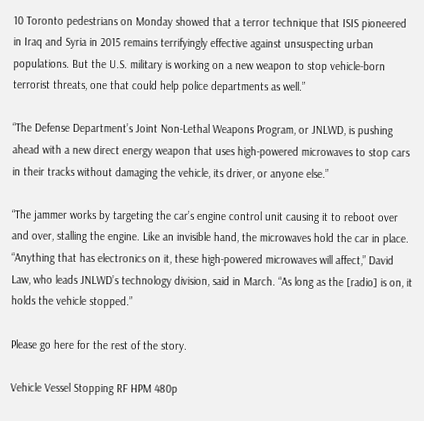10 Toronto pedestrians on Monday showed that a terror technique that ISIS pioneered in Iraq and Syria in 2015 remains terrifyingly effective against unsuspecting urban populations. But the U.S. military is working on a new weapon to stop vehicle-born terrorist threats, one that could help police departments as well.”

“The Defense Department’s Joint Non-Lethal Weapons Program, or JNLWD, is pushing ahead with a new direct energy weapon that uses high-powered microwaves to stop cars in their tracks without damaging the vehicle, its driver, or anyone else.”

“The jammer works by targeting the car’s engine control unit causing it to reboot over and over, stalling the engine. Like an invisible hand, the microwaves hold the car in place. “Anything that has electronics on it, these high-powered microwaves will affect,” David Law, who leads JNLWD’s technology division, said in March. “As long as the [radio] is on, it holds the vehicle stopped.”

Please go here for the rest of the story.

Vehicle Vessel Stopping RF HPM 480p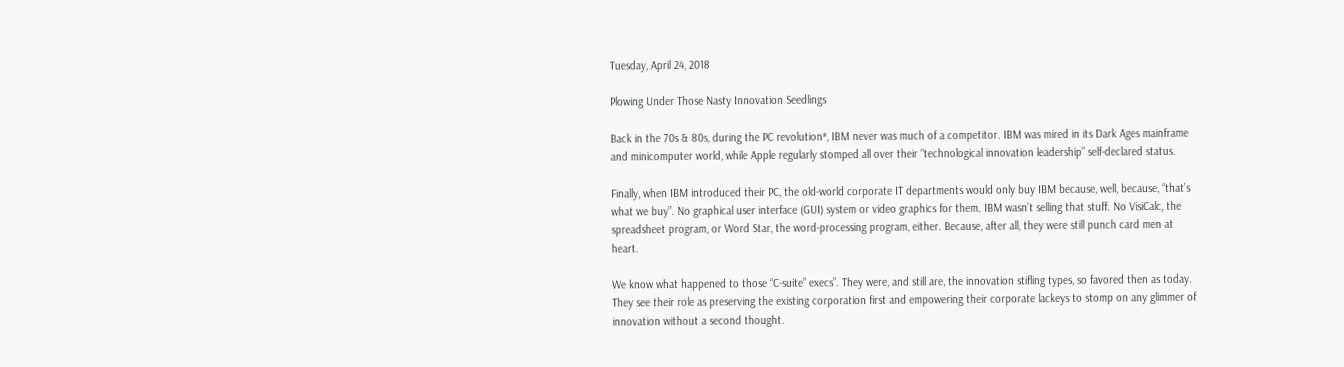Tuesday, April 24, 2018

Plowing Under Those Nasty Innovation Seedlings

Back in the 70s & 80s, during the PC revolution*, IBM never was much of a competitor. IBM was mired in its Dark Ages mainframe and minicomputer world, while Apple regularly stomped all over their “technological innovation leadership” self-declared status.

Finally, when IBM introduced their PC, the old-world corporate IT departments would only buy IBM because, well, because, “that’s what we buy”. No graphical user interface (GUI) system or video graphics for them. IBM wasn’t selling that stuff. No VisiCalc, the spreadsheet program, or Word Star, the word-processing program, either. Because, after all, they were still punch card men at heart.

We know what happened to those “C-suite” execs”. They were, and still are, the innovation stifling types, so favored then as today. They see their role as preserving the existing corporation first and empowering their corporate lackeys to stomp on any glimmer of innovation without a second thought.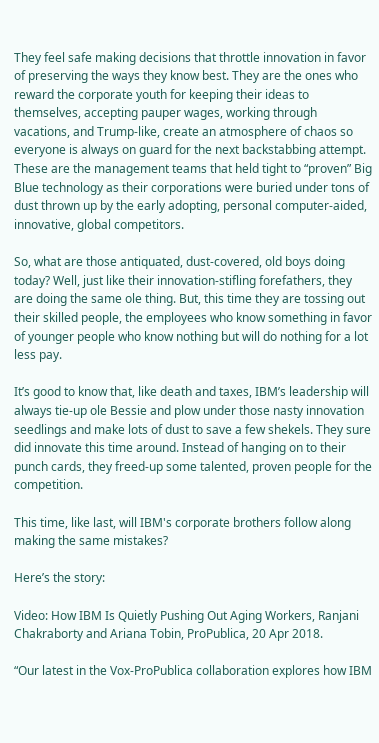They feel safe making decisions that throttle innovation in favor of preserving the ways they know best. They are the ones who reward the corporate youth for keeping their ideas to themselves, accepting pauper wages, working through vacations, and Trump-like, create an atmosphere of chaos so everyone is always on guard for the next backstabbing attempt. These are the management teams that held tight to “proven” Big Blue technology as their corporations were buried under tons of dust thrown up by the early adopting, personal computer-aided, innovative, global competitors.

So, what are those antiquated, dust-covered, old boys doing today? Well, just like their innovation-stifling forefathers, they are doing the same ole thing. But, this time they are tossing out their skilled people, the employees who know something in favor of younger people who know nothing but will do nothing for a lot less pay.

It’s good to know that, like death and taxes, IBM’s leadership will always tie-up ole Bessie and plow under those nasty innovation seedlings and make lots of dust to save a few shekels. They sure did innovate this time around. Instead of hanging on to their punch cards, they freed-up some talented, proven people for the competition.

This time, like last, will IBM's corporate brothers follow along making the same mistakes?

Here’s the story:

Video: How IBM Is Quietly Pushing Out Aging Workers, Ranjani Chakraborty and Ariana Tobin, ProPublica, 20 Apr 2018.

“Our latest in the Vox-ProPublica collaboration explores how IBM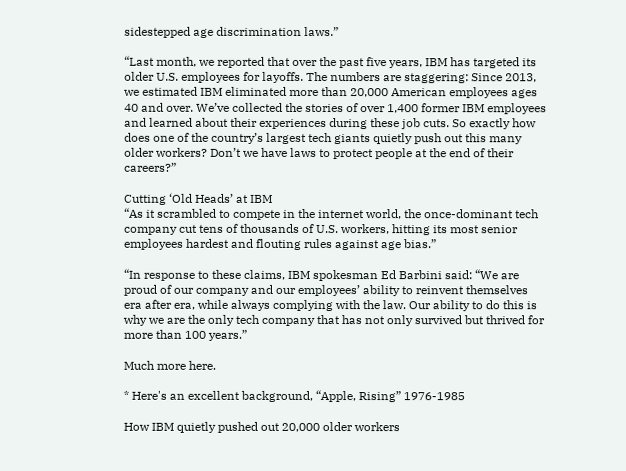sidestepped age discrimination laws.”

“Last month, we reported that over the past five years, IBM has targeted its older U.S. employees for layoffs. The numbers are staggering: Since 2013, we estimated IBM eliminated more than 20,000 American employees ages 40 and over. We’ve collected the stories of over 1,400 former IBM employees and learned about their experiences during these job cuts. So exactly how does one of the country’s largest tech giants quietly push out this many older workers? Don’t we have laws to protect people at the end of their careers?”

Cutting ‘Old Heads’ at IBM
“As it scrambled to compete in the internet world, the once-dominant tech company cut tens of thousands of U.S. workers, hitting its most senior employees hardest and flouting rules against age bias.”

“In response to these claims, IBM spokesman Ed Barbini said: “We are proud of our company and our employees’ ability to reinvent themselves era after era, while always complying with the law. Our ability to do this is why we are the only tech company that has not only survived but thrived for more than 100 years.”

Much more here.

* Here's an excellent background, “Apple, Rising” 1976-1985

How IBM quietly pushed out 20,000 older workers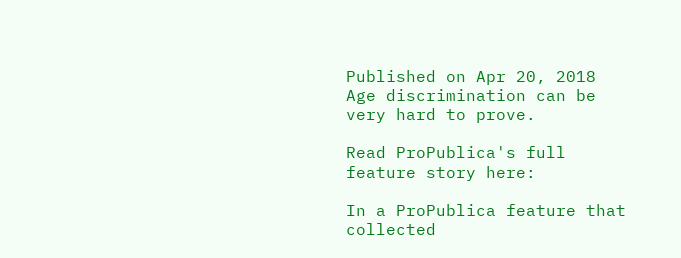Published on Apr 20, 2018
Age discrimination can be very hard to prove.

Read ProPublica's full feature story here:

In a ProPublica feature that collected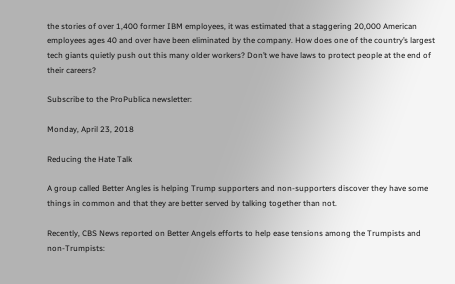the stories of over 1,400 former IBM employees, it was estimated that a staggering 20,000 American employees ages 40 and over have been eliminated by the company. How does one of the country’s largest tech giants quietly push out this many older workers? Don’t we have laws to protect people at the end of their careers?

Subscribe to the ProPublica newsletter:

Monday, April 23, 2018

Reducing the Hate Talk

A group called Better Angles is helping Trump supporters and non-supporters discover they have some things in common and that they are better served by talking together than not.

Recently, CBS News reported on Better Angels efforts to help ease tensions among the Trumpists and non-Trumpists: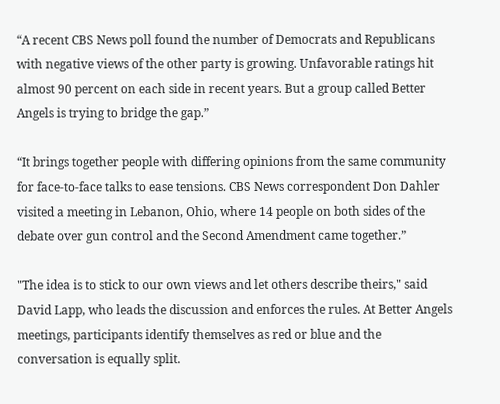“A recent CBS News poll found the number of Democrats and Republicans with negative views of the other party is growing. Unfavorable ratings hit almost 90 percent on each side in recent years. But a group called Better Angels is trying to bridge the gap.”

“It brings together people with differing opinions from the same community for face-to-face talks to ease tensions. CBS News correspondent Don Dahler visited a meeting in Lebanon, Ohio, where 14 people on both sides of the debate over gun control and the Second Amendment came together.”

"The idea is to stick to our own views and let others describe theirs," said David Lapp, who leads the discussion and enforces the rules. At Better Angels meetings, participants identify themselves as red or blue and the conversation is equally split.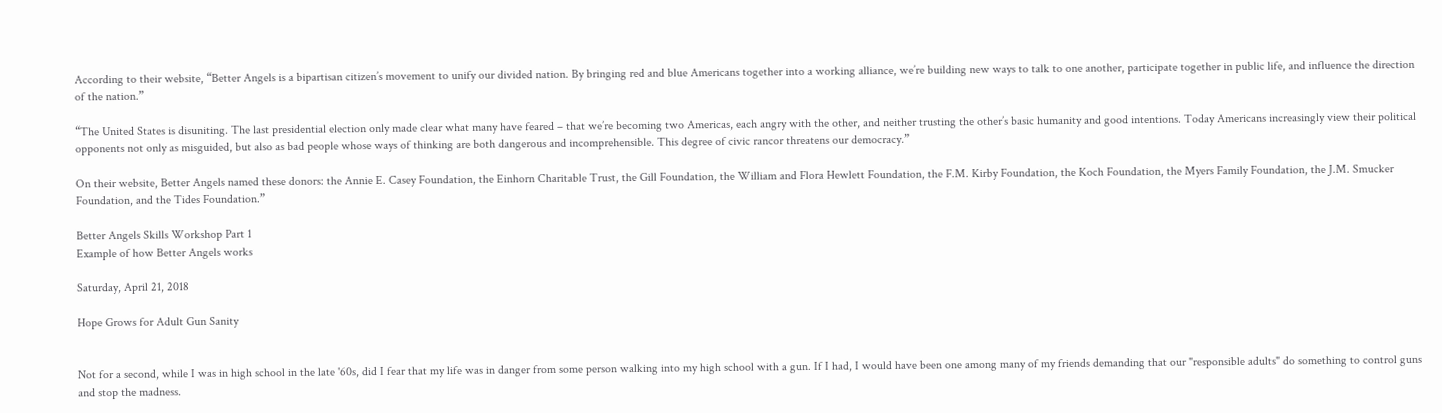According to their website, “Better Angels is a bipartisan citizen’s movement to unify our divided nation. By bringing red and blue Americans together into a working alliance, we’re building new ways to talk to one another, participate together in public life, and influence the direction of the nation.”

“The United States is disuniting. The last presidential election only made clear what many have feared – that we’re becoming two Americas, each angry with the other, and neither trusting the other’s basic humanity and good intentions. Today Americans increasingly view their political opponents not only as misguided, but also as bad people whose ways of thinking are both dangerous and incomprehensible. This degree of civic rancor threatens our democracy.”

On their website, Better Angels named these donors: the Annie E. Casey Foundation, the Einhorn Charitable Trust, the Gill Foundation, the William and Flora Hewlett Foundation, the F.M. Kirby Foundation, the Koch Foundation, the Myers Family Foundation, the J.M. Smucker Foundation, and the Tides Foundation.”

Better Angels Skills Workshop Part 1
Example of how Better Angels works

Saturday, April 21, 2018

Hope Grows for Adult Gun Sanity


Not for a second, while I was in high school in the late '60s, did I fear that my life was in danger from some person walking into my high school with a gun. If I had, I would have been one among many of my friends demanding that our "responsible adults" do something to control guns and stop the madness.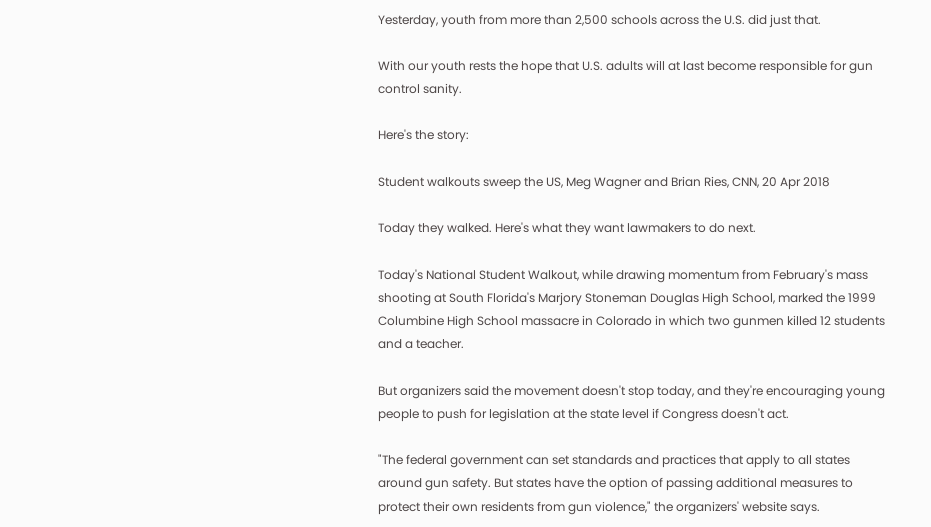Yesterday, youth from more than 2,500 schools across the U.S. did just that.

With our youth rests the hope that U.S. adults will at last become responsible for gun control sanity.

Here's the story:

Student walkouts sweep the US, Meg Wagner and Brian Ries, CNN, 20 Apr 2018

Today they walked. Here's what they want lawmakers to do next.

Today's National Student Walkout, while drawing momentum from February's mass shooting at South Florida's Marjory Stoneman Douglas High School, marked the 1999 Columbine High School massacre in Colorado in which two gunmen killed 12 students and a teacher.

But organizers said the movement doesn't stop today, and they're encouraging young people to push for legislation at the state level if Congress doesn't act.

"The federal government can set standards and practices that apply to all states around gun safety. But states have the option of passing additional measures to protect their own residents from gun violence," the organizers' website says.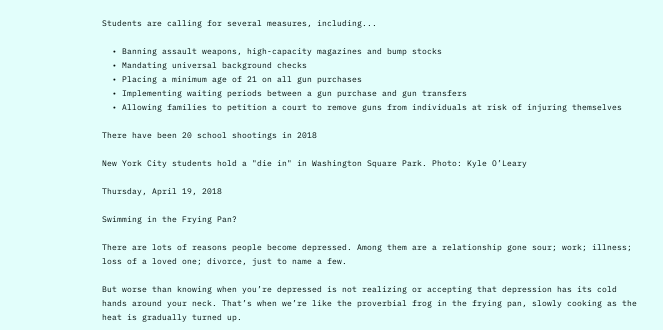Students are calling for several measures, including...

  • Banning assault weapons, high-capacity magazines and bump stocks
  • Mandating universal background checks
  • Placing a minimum age of 21 on all gun purchases
  • Implementing waiting periods between a gun purchase and gun transfers
  • Allowing families to petition a court to remove guns from individuals at risk of injuring themselves

There have been 20 school shootings in 2018

New York City students hold a "die in" in Washington Square Park. Photo: Kyle O’Leary

Thursday, April 19, 2018

Swimming in the Frying Pan?

There are lots of reasons people become depressed. Among them are a relationship gone sour; work; illness; loss of a loved one; divorce, just to name a few.

But worse than knowing when you’re depressed is not realizing or accepting that depression has its cold hands around your neck. That’s when we’re like the proverbial frog in the frying pan, slowly cooking as the heat is gradually turned up.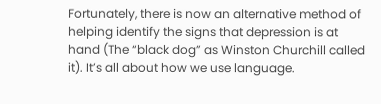Fortunately, there is now an alternative method of helping identify the signs that depression is at hand (The “black dog” as Winston Churchill called it). It’s all about how we use language.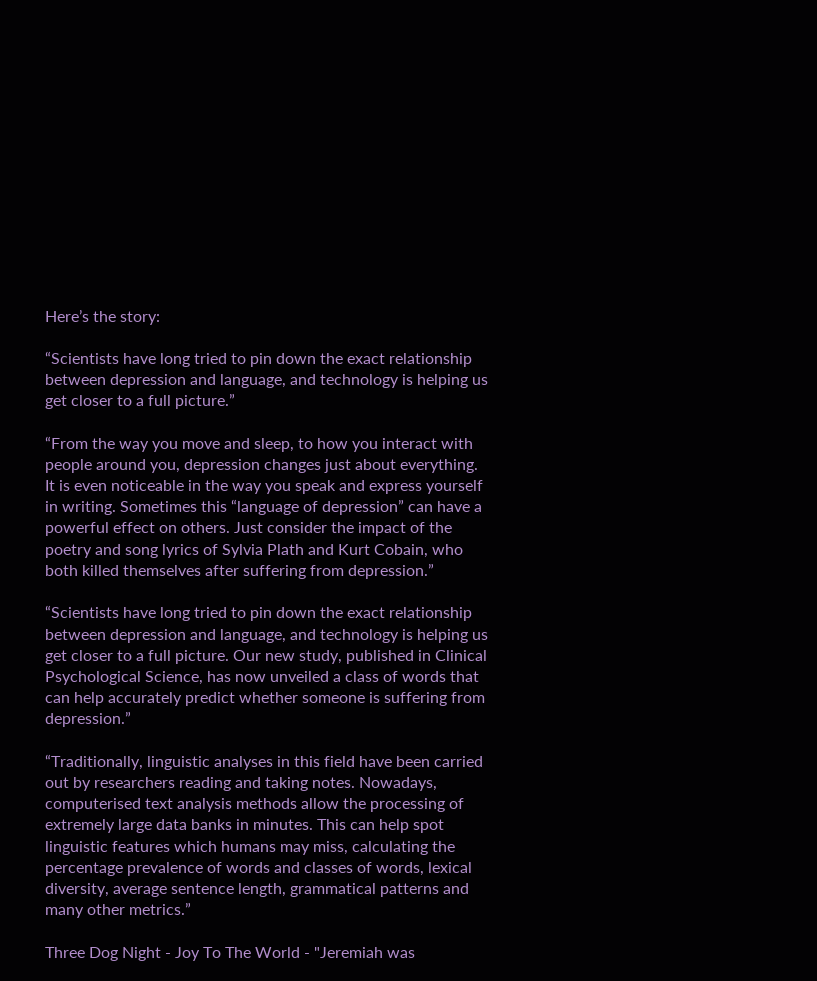Here’s the story:

“Scientists have long tried to pin down the exact relationship between depression and language, and technology is helping us get closer to a full picture.”

“From the way you move and sleep, to how you interact with people around you, depression changes just about everything. It is even noticeable in the way you speak and express yourself in writing. Sometimes this “language of depression” can have a powerful effect on others. Just consider the impact of the poetry and song lyrics of Sylvia Plath and Kurt Cobain, who both killed themselves after suffering from depression.”

“Scientists have long tried to pin down the exact relationship between depression and language, and technology is helping us get closer to a full picture. Our new study, published in Clinical Psychological Science, has now unveiled a class of words that can help accurately predict whether someone is suffering from depression.”

“Traditionally, linguistic analyses in this field have been carried out by researchers reading and taking notes. Nowadays, computerised text analysis methods allow the processing of extremely large data banks in minutes. This can help spot linguistic features which humans may miss, calculating the percentage prevalence of words and classes of words, lexical diversity, average sentence length, grammatical patterns and many other metrics.”

Three Dog Night - Joy To The World - "Jeremiah was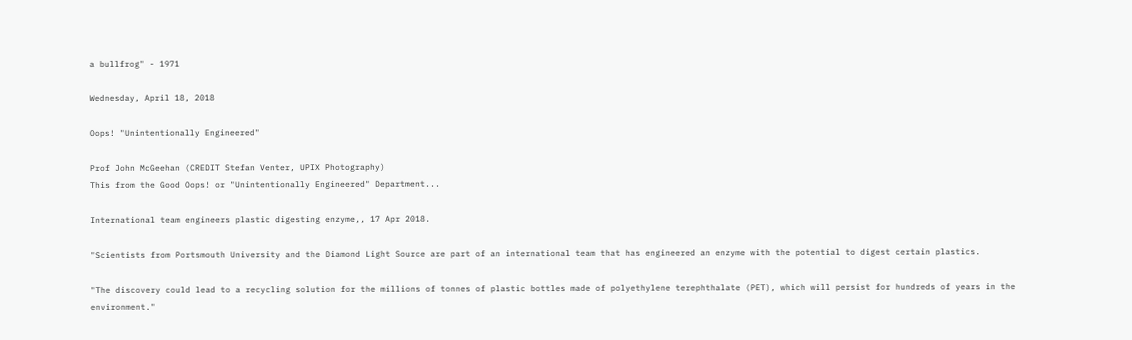a bullfrog" - 1971

Wednesday, April 18, 2018

Oops! "Unintentionally Engineered"

Prof John McGeehan (CREDIT Stefan Venter, UPIX Photography)
This from the Good Oops! or "Unintentionally Engineered" Department...

International team engineers plastic digesting enzyme,, 17 Apr 2018.

"Scientists from Portsmouth University and the Diamond Light Source are part of an international team that has engineered an enzyme with the potential to digest certain plastics.

"The discovery could lead to a recycling solution for the millions of tonnes of plastic bottles made of polyethylene terephthalate (PET), which will persist for hundreds of years in the environment."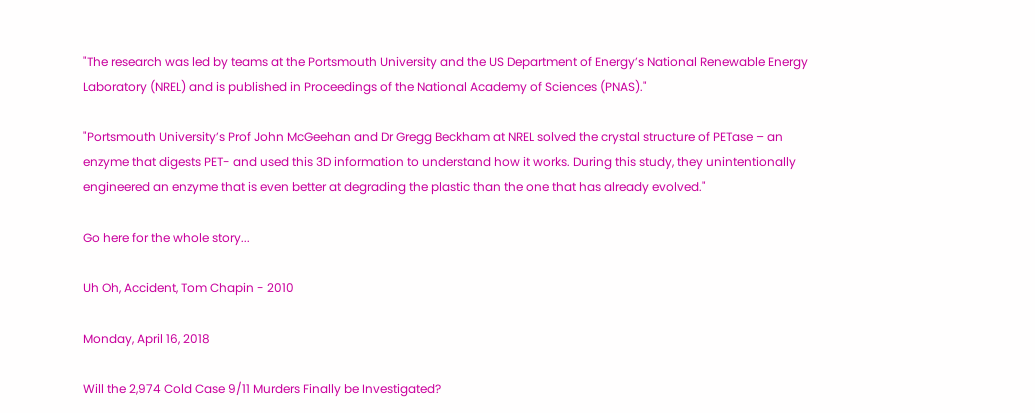"The research was led by teams at the Portsmouth University and the US Department of Energy’s National Renewable Energy Laboratory (NREL) and is published in Proceedings of the National Academy of Sciences (PNAS)."

"Portsmouth University’s Prof John McGeehan and Dr Gregg Beckham at NREL solved the crystal structure of PETase – an enzyme that digests PET- and used this 3D information to understand how it works. During this study, they unintentionally engineered an enzyme that is even better at degrading the plastic than the one that has already evolved."

Go here for the whole story...

Uh Oh, Accident, Tom Chapin - 2010

Monday, April 16, 2018

Will the 2,974 Cold Case 9/11 Murders Finally be Investigated?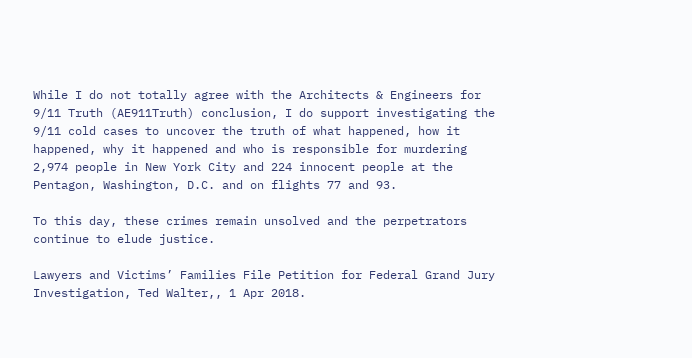While I do not totally agree with the Architects & Engineers for 9/11 Truth (AE911Truth) conclusion, I do support investigating the 9/11 cold cases to uncover the truth of what happened, how it happened, why it happened and who is responsible for murdering 2,974 people in New York City and 224 innocent people at the Pentagon, Washington, D.C. and on flights 77 and 93.

To this day, these crimes remain unsolved and the perpetrators continue to elude justice.

Lawyers and Victims’ Families File Petition for Federal Grand Jury Investigation, Ted Walter,, 1 Apr 2018.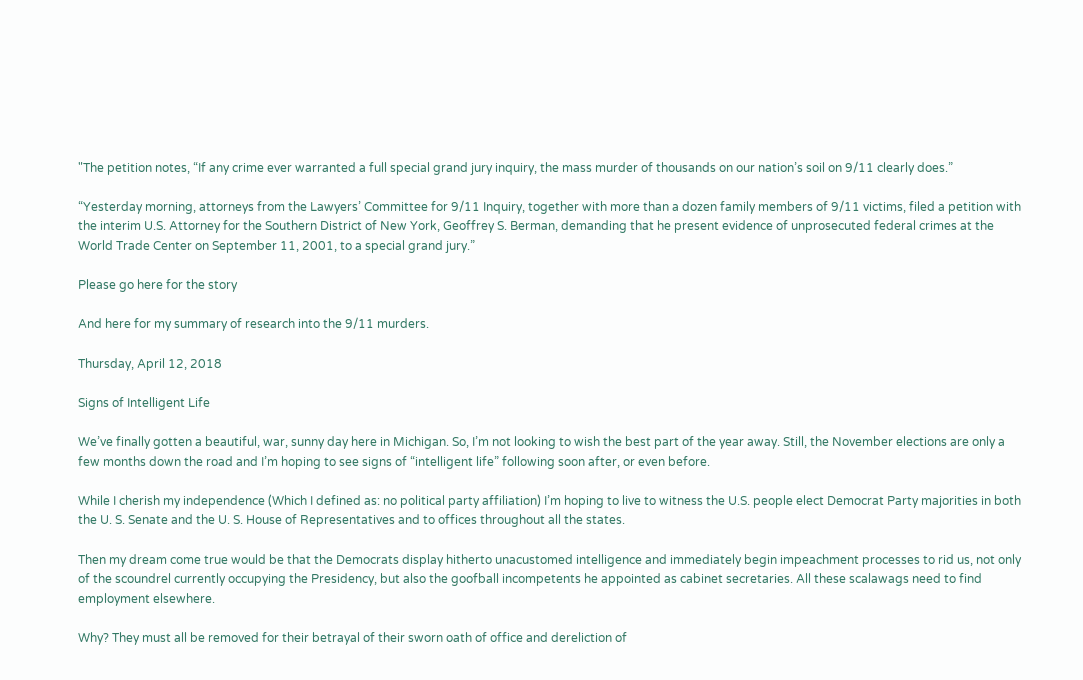"The petition notes, “If any crime ever warranted a full special grand jury inquiry, the mass murder of thousands on our nation’s soil on 9/11 clearly does.”

“Yesterday morning, attorneys from the Lawyers’ Committee for 9/11 Inquiry, together with more than a dozen family members of 9/11 victims, filed a petition with the interim U.S. Attorney for the Southern District of New York, Geoffrey S. Berman, demanding that he present evidence of unprosecuted federal crimes at the World Trade Center on September 11, 2001, to a special grand jury.”

Please go here for the story

And here for my summary of research into the 9/11 murders.

Thursday, April 12, 2018

Signs of Intelligent Life

We’ve finally gotten a beautiful, war, sunny day here in Michigan. So, I’m not looking to wish the best part of the year away. Still, the November elections are only a few months down the road and I’m hoping to see signs of “intelligent life” following soon after, or even before.

While I cherish my independence (Which I defined as: no political party affiliation) I’m hoping to live to witness the U.S. people elect Democrat Party majorities in both the U. S. Senate and the U. S. House of Representatives and to offices throughout all the states.

Then my dream come true would be that the Democrats display hitherto unacustomed intelligence and immediately begin impeachment processes to rid us, not only of the scoundrel currently occupying the Presidency, but also the goofball incompetents he appointed as cabinet secretaries. All these scalawags need to find employment elsewhere.

Why? They must all be removed for their betrayal of their sworn oath of office and dereliction of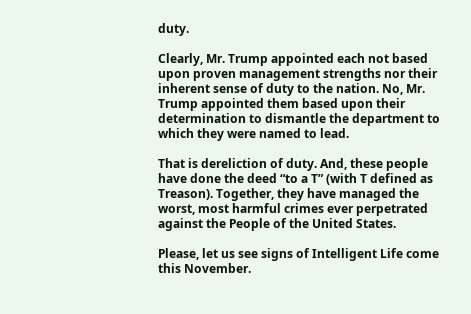duty.

Clearly, Mr. Trump appointed each not based upon proven management strengths nor their inherent sense of duty to the nation. No, Mr. Trump appointed them based upon their determination to dismantle the department to which they were named to lead.

That is dereliction of duty. And, these people have done the deed “to a T” (with T defined as Treason). Together, they have managed the worst, most harmful crimes ever perpetrated against the People of the United States.

Please, let us see signs of Intelligent Life come this November.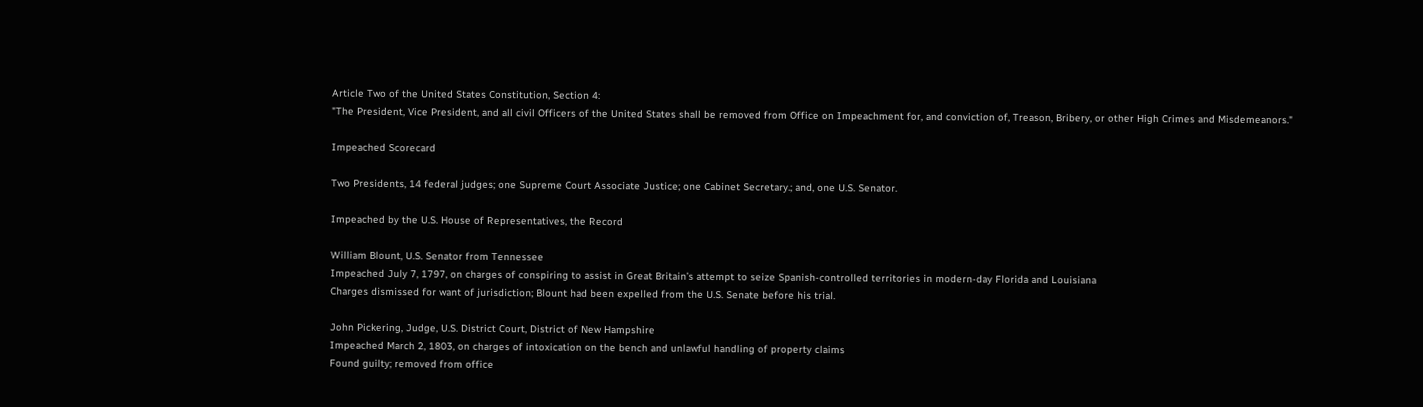Article Two of the United States Constitution, Section 4:
"The President, Vice President, and all civil Officers of the United States shall be removed from Office on Impeachment for, and conviction of, Treason, Bribery, or other High Crimes and Misdemeanors."

Impeached Scorecard

Two Presidents, 14 federal judges; one Supreme Court Associate Justice; one Cabinet Secretary.; and, one U.S. Senator.

Impeached by the U.S. House of Representatives, the Record

William Blount, U.S. Senator from Tennessee
Impeached July 7, 1797, on charges of conspiring to assist in Great Britain’s attempt to seize Spanish-controlled territories in modern-day Florida and Louisiana
Charges dismissed for want of jurisdiction; Blount had been expelled from the U.S. Senate before his trial.

John Pickering, Judge, U.S. District Court, District of New Hampshire
Impeached March 2, 1803, on charges of intoxication on the bench and unlawful handling of property claims
Found guilty; removed from office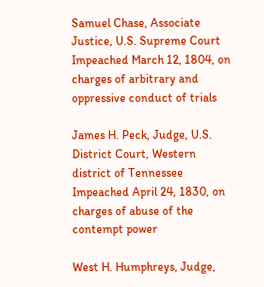Samuel Chase, Associate Justice, U.S. Supreme Court
Impeached March 12, 1804, on charges of arbitrary and oppressive conduct of trials

James H. Peck, Judge, U.S. District Court, Western district of Tennessee
Impeached April 24, 1830, on charges of abuse of the contempt power

West H. Humphreys, Judge,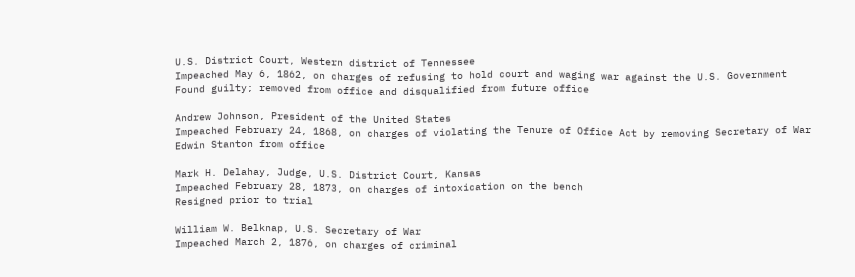U.S. District Court, Western district of Tennessee
Impeached May 6, 1862, on charges of refusing to hold court and waging war against the U.S. Government
Found guilty; removed from office and disqualified from future office

Andrew Johnson, President of the United States
Impeached February 24, 1868, on charges of violating the Tenure of Office Act by removing Secretary of War Edwin Stanton from office

Mark H. Delahay, Judge, U.S. District Court, Kansas
Impeached February 28, 1873, on charges of intoxication on the bench
Resigned prior to trial

William W. Belknap, U.S. Secretary of War
Impeached March 2, 1876, on charges of criminal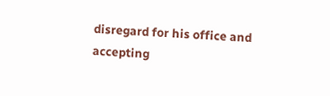disregard for his office and accepting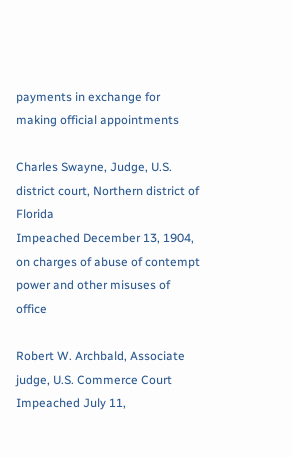payments in exchange for making official appointments

Charles Swayne, Judge, U.S. district court, Northern district of Florida
Impeached December 13, 1904, on charges of abuse of contempt power and other misuses of office

Robert W. Archbald, Associate judge, U.S. Commerce Court
Impeached July 11,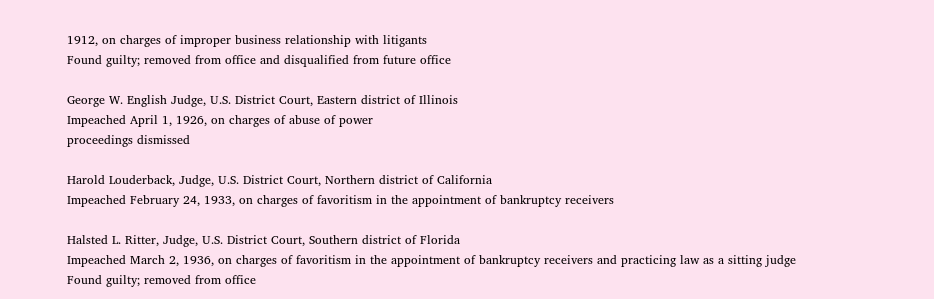1912, on charges of improper business relationship with litigants
Found guilty; removed from office and disqualified from future office

George W. English Judge, U.S. District Court, Eastern district of Illinois
Impeached April 1, 1926, on charges of abuse of power
proceedings dismissed

Harold Louderback, Judge, U.S. District Court, Northern district of California
Impeached February 24, 1933, on charges of favoritism in the appointment of bankruptcy receivers

Halsted L. Ritter, Judge, U.S. District Court, Southern district of Florida
Impeached March 2, 1936, on charges of favoritism in the appointment of bankruptcy receivers and practicing law as a sitting judge
Found guilty; removed from office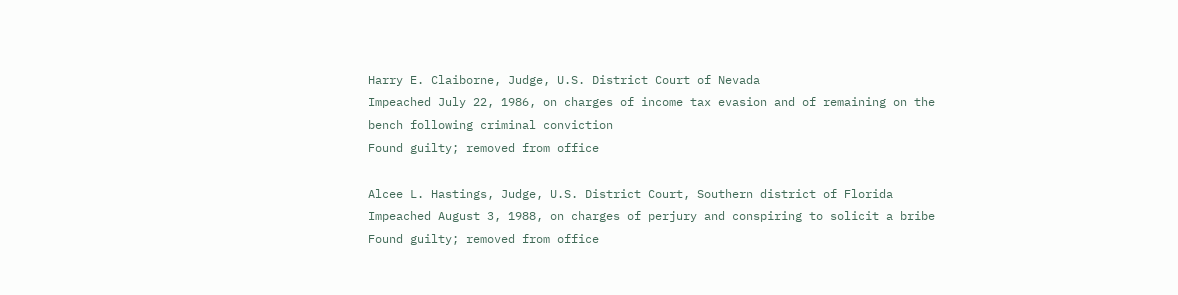Harry E. Claiborne, Judge, U.S. District Court of Nevada
Impeached July 22, 1986, on charges of income tax evasion and of remaining on the bench following criminal conviction
Found guilty; removed from office

Alcee L. Hastings, Judge, U.S. District Court, Southern district of Florida
Impeached August 3, 1988, on charges of perjury and conspiring to solicit a bribe
Found guilty; removed from office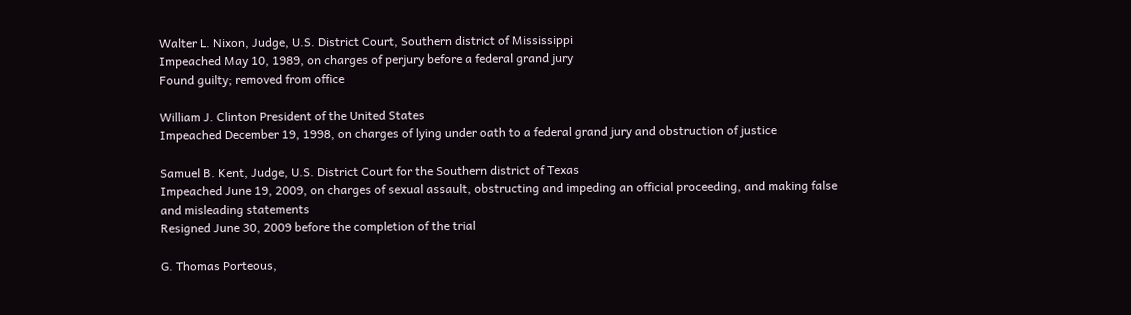Walter L. Nixon, Judge, U.S. District Court, Southern district of Mississippi
Impeached May 10, 1989, on charges of perjury before a federal grand jury
Found guilty; removed from office

William J. Clinton President of the United States
Impeached December 19, 1998, on charges of lying under oath to a federal grand jury and obstruction of justice

Samuel B. Kent, Judge, U.S. District Court for the Southern district of Texas
Impeached June 19, 2009, on charges of sexual assault, obstructing and impeding an official proceeding, and making false and misleading statements
Resigned June 30, 2009 before the completion of the trial

G. Thomas Porteous,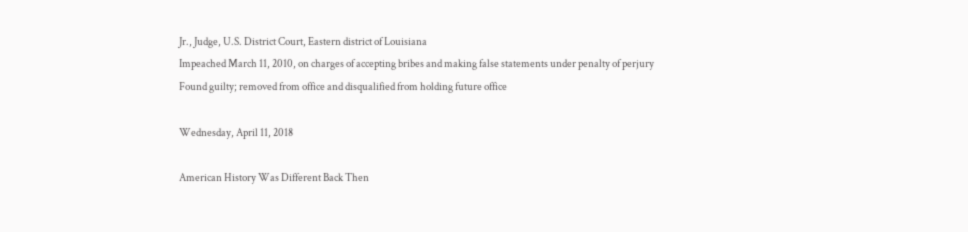Jr., Judge, U.S. District Court, Eastern district of Louisiana
Impeached March 11, 2010, on charges of accepting bribes and making false statements under penalty of perjury
Found guilty; removed from office and disqualified from holding future office

Wednesday, April 11, 2018

American History Was Different Back Then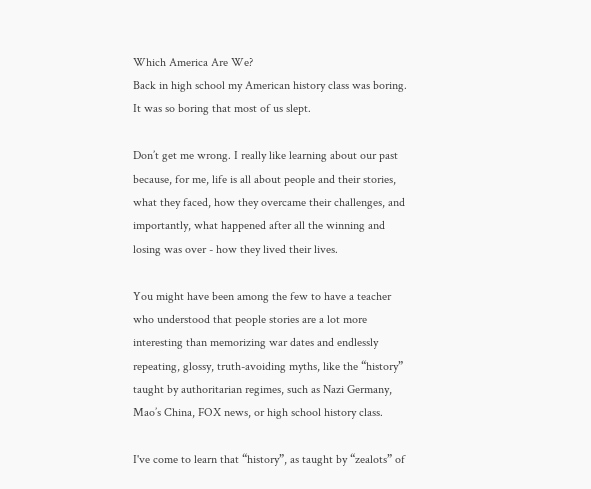Which America Are We?
Back in high school my American history class was boring. It was so boring that most of us slept.

Don’t get me wrong. I really like learning about our past because, for me, life is all about people and their stories, what they faced, how they overcame their challenges, and importantly, what happened after all the winning and losing was over - how they lived their lives.

You might have been among the few to have a teacher who understood that people stories are a lot more interesting than memorizing war dates and endlessly repeating, glossy, truth-avoiding myths, like the “history” taught by authoritarian regimes, such as Nazi Germany, Mao’s China, FOX news, or high school history class.

I've come to learn that “history”, as taught by “zealots” of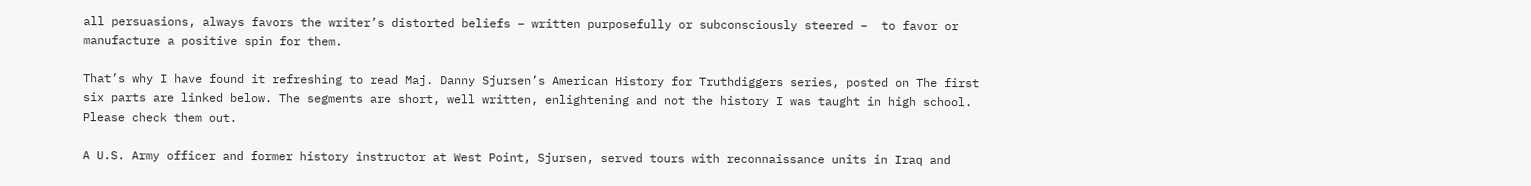all persuasions, always favors the writer’s distorted beliefs – written purposefully or subconsciously steered –  to favor or manufacture a positive spin for them.

That’s why I have found it refreshing to read Maj. Danny Sjursen’s American History for Truthdiggers series, posted on The first six parts are linked below. The segments are short, well written, enlightening and not the history I was taught in high school. Please check them out.

A U.S. Army officer and former history instructor at West Point, Sjursen, served tours with reconnaissance units in Iraq and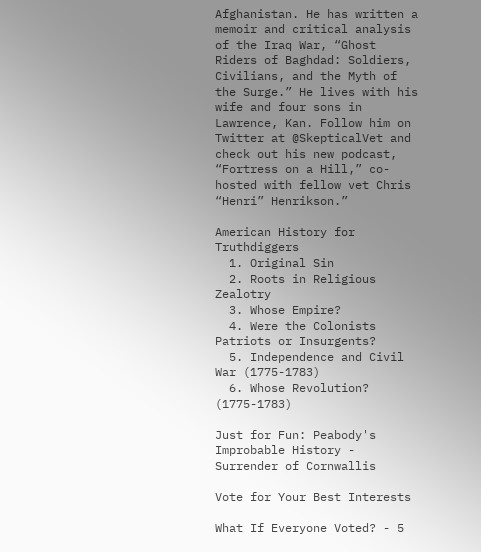Afghanistan. He has written a memoir and critical analysis of the Iraq War, “Ghost Riders of Baghdad: Soldiers, Civilians, and the Myth of the Surge.” He lives with his wife and four sons in Lawrence, Kan. Follow him on Twitter at @SkepticalVet and check out his new podcast, “Fortress on a Hill,” co-hosted with fellow vet Chris “Henri” Henrikson.”

American History for Truthdiggers
  1. Original Sin
  2. Roots in Religious Zealotry
  3. Whose Empire?
  4. Were the Colonists Patriots or Insurgents?
  5. Independence and Civil War (1775-1783)
  6. Whose Revolution? (1775-1783)

Just for Fun: Peabody's Improbable History - Surrender of Cornwallis

Vote for Your Best Interests

What If Everyone Voted? - 5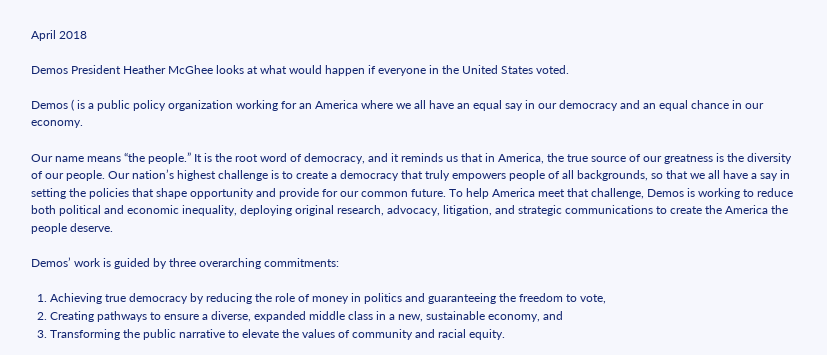April 2018

Demos President Heather McGhee looks at what would happen if everyone in the United States voted.

Demos ( is a public policy organization working for an America where we all have an equal say in our democracy and an equal chance in our economy.

Our name means “the people.” It is the root word of democracy, and it reminds us that in America, the true source of our greatness is the diversity of our people. Our nation’s highest challenge is to create a democracy that truly empowers people of all backgrounds, so that we all have a say in setting the policies that shape opportunity and provide for our common future. To help America meet that challenge, Demos is working to reduce both political and economic inequality, deploying original research, advocacy, litigation, and strategic communications to create the America the people deserve.

Demos’ work is guided by three overarching commitments:

  1. Achieving true democracy by reducing the role of money in politics and guaranteeing the freedom to vote,
  2. Creating pathways to ensure a diverse, expanded middle class in a new, sustainable economy, and
  3. Transforming the public narrative to elevate the values of community and racial equity.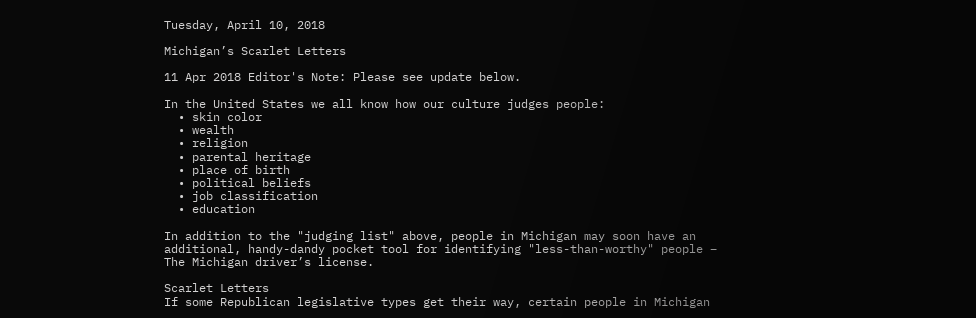Tuesday, April 10, 2018

Michigan’s Scarlet Letters

11 Apr 2018 Editor's Note: Please see update below.

In the United States we all know how our culture judges people:
  • skin color
  • wealth
  • religion
  • parental heritage
  • place of birth
  • political beliefs
  • job classification
  • education

In addition to the "judging list" above, people in Michigan may soon have an additional, handy-dandy pocket tool for identifying "less-than-worthy" people – The Michigan driver’s license.

Scarlet Letters
If some Republican legislative types get their way, certain people in Michigan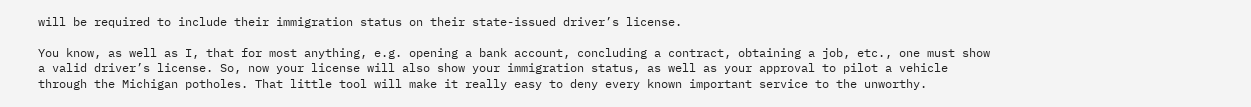will be required to include their immigration status on their state-issued driver’s license.

You know, as well as I, that for most anything, e.g. opening a bank account, concluding a contract, obtaining a job, etc., one must show a valid driver’s license. So, now your license will also show your immigration status, as well as your approval to pilot a vehicle through the Michigan potholes. That little tool will make it really easy to deny every known important service to the unworthy.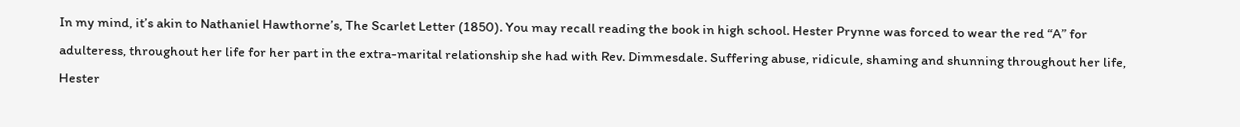In my mind, it’s akin to Nathaniel Hawthorne’s, The Scarlet Letter (1850). You may recall reading the book in high school. Hester Prynne was forced to wear the red “A” for adulteress, throughout her life for her part in the extra-marital relationship she had with Rev. Dimmesdale. Suffering abuse, ridicule, shaming and shunning throughout her life, Hester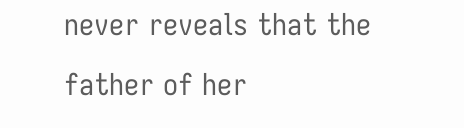never reveals that the father of her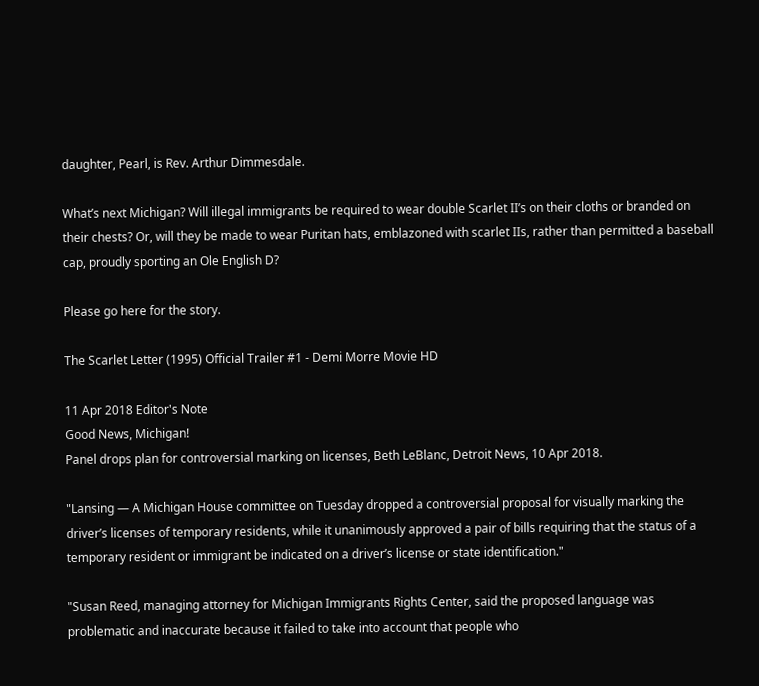daughter, Pearl, is Rev. Arthur Dimmesdale.

What’s next Michigan? Will illegal immigrants be required to wear double Scarlet II’s on their cloths or branded on their chests? Or, will they be made to wear Puritan hats, emblazoned with scarlet IIs, rather than permitted a baseball cap, proudly sporting an Ole English D?

Please go here for the story.

The Scarlet Letter (1995) Official Trailer #1 - Demi Morre Movie HD

11 Apr 2018 Editor's Note
Good News, Michigan!
Panel drops plan for controversial marking on licenses, Beth LeBlanc, Detroit News, 10 Apr 2018.

"Lansing — A Michigan House committee on Tuesday dropped a controversial proposal for visually marking the driver’s licenses of temporary residents, while it unanimously approved a pair of bills requiring that the status of a temporary resident or immigrant be indicated on a driver’s license or state identification."

"Susan Reed, managing attorney for Michigan Immigrants Rights Center, said the proposed language was problematic and inaccurate because it failed to take into account that people who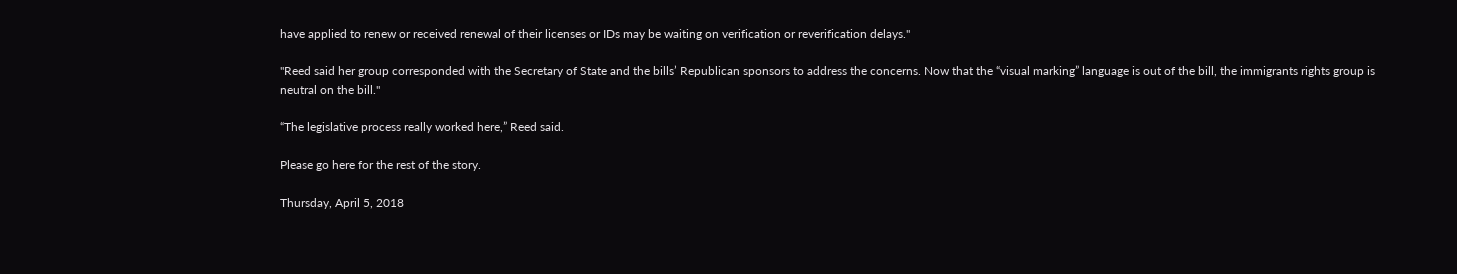have applied to renew or received renewal of their licenses or IDs may be waiting on verification or reverification delays."

"Reed said her group corresponded with the Secretary of State and the bills’ Republican sponsors to address the concerns. Now that the “visual marking” language is out of the bill, the immigrants rights group is neutral on the bill."

“The legislative process really worked here,” Reed said.

Please go here for the rest of the story.

Thursday, April 5, 2018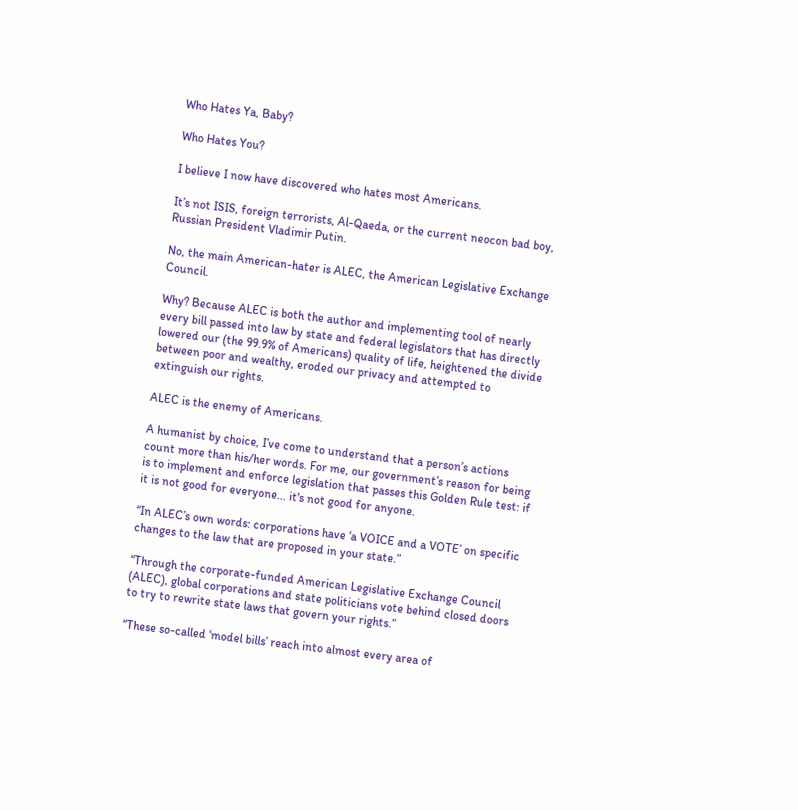Who Hates Ya, Baby?

Who Hates You?

I believe I now have discovered who hates most Americans.

It’s not ISIS, foreign terrorists, Al-Qaeda, or the current neocon bad boy, Russian President Vladimir Putin.

No, the main American-hater is ALEC, the American Legislative Exchange Council.

Why? Because ALEC is both the author and implementing tool of nearly every bill passed into law by state and federal legislators that has directly lowered our (the 99.9% of Americans) quality of life, heightened the divide between poor and wealthy, eroded our privacy and attempted to extinguish our rights.

ALEC is the enemy of Americans.

A humanist by choice, I’ve come to understand that a person’s actions count more than his/her words. For me, our government’s reason for being is to implement and enforce legislation that passes this Golden Rule test: if it is not good for everyone... it's not good for anyone.

“In ALEC’s own words: corporations have ‘a VOICE and a VOTE’ on specific changes to the law that are proposed in your state.”

“Through the corporate-funded American Legislative Exchange Council (ALEC), global corporations and state politicians vote behind closed doors to try to rewrite state laws that govern your rights.”

“These so-called ‘model bills’ reach into almost every area of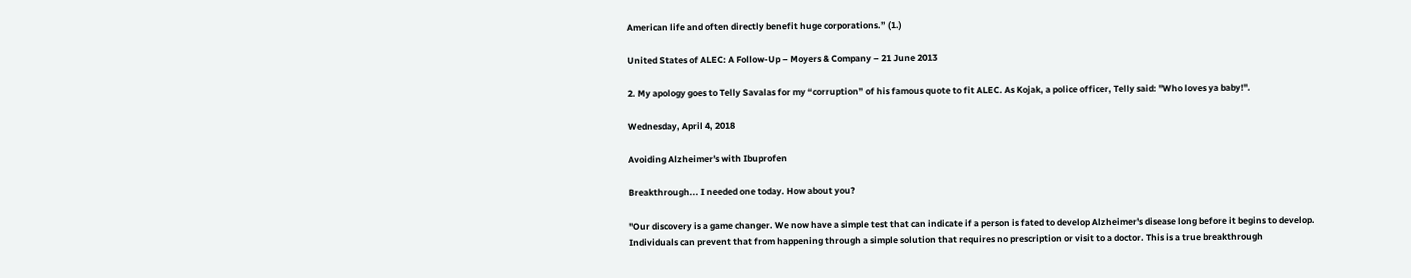American life and often directly benefit huge corporations.” (1.)

United States of ALEC: A Follow-Up – Moyers & Company – 21 June 2013

2. My apology goes to Telly Savalas for my “corruption” of his famous quote to fit ALEC. As Kojak, a police officer, Telly said: "Who loves ya baby!".

Wednesday, April 4, 2018

Avoiding Alzheimer's with Ibuprofen

Breakthrough... I needed one today. How about you?

"Our discovery is a game changer. We now have a simple test that can indicate if a person is fated to develop Alzheimer's disease long before it begins to develop. Individuals can prevent that from happening through a simple solution that requires no prescription or visit to a doctor. This is a true breakthrough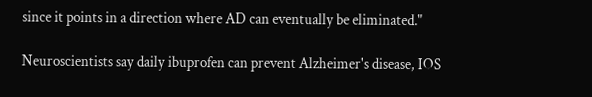since it points in a direction where AD can eventually be eliminated."

Neuroscientists say daily ibuprofen can prevent Alzheimer's disease, IOS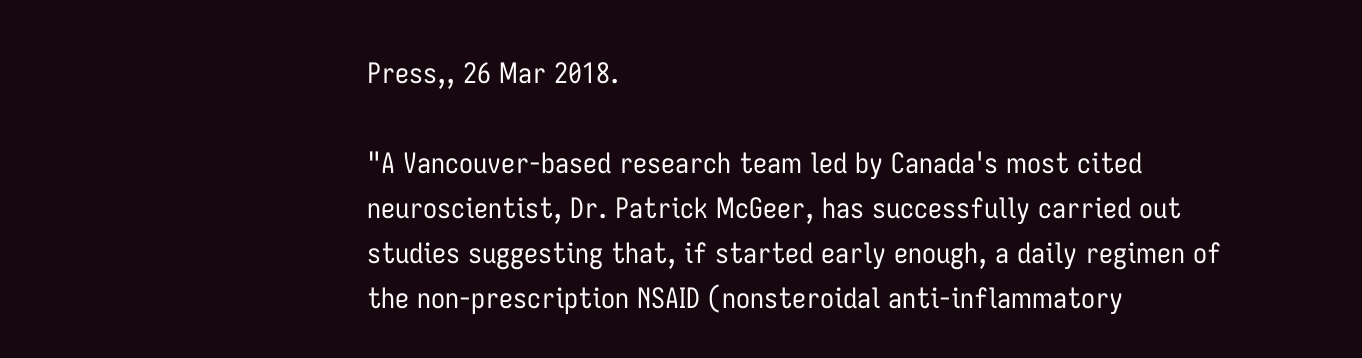Press,, 26 Mar 2018.

"A Vancouver-based research team led by Canada's most cited neuroscientist, Dr. Patrick McGeer, has successfully carried out studies suggesting that, if started early enough, a daily regimen of the non-prescription NSAID (nonsteroidal anti-inflammatory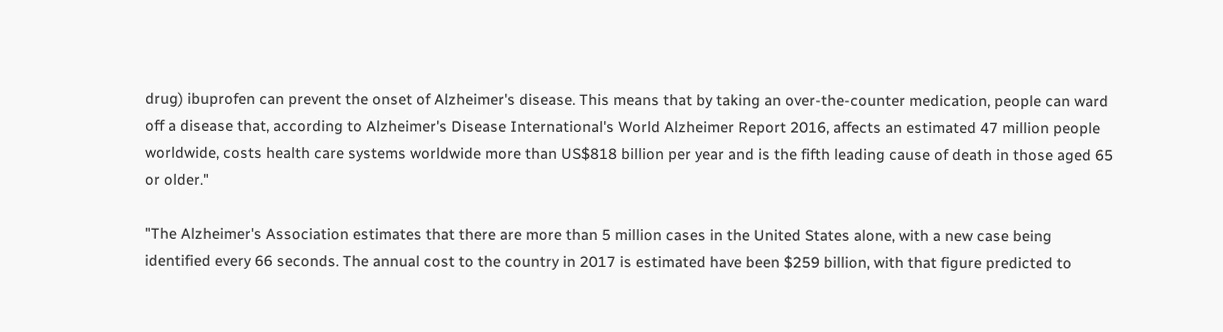drug) ibuprofen can prevent the onset of Alzheimer's disease. This means that by taking an over-the-counter medication, people can ward off a disease that, according to Alzheimer's Disease International's World Alzheimer Report 2016, affects an estimated 47 million people worldwide, costs health care systems worldwide more than US$818 billion per year and is the fifth leading cause of death in those aged 65 or older."

"The Alzheimer's Association estimates that there are more than 5 million cases in the United States alone, with a new case being identified every 66 seconds. The annual cost to the country in 2017 is estimated have been $259 billion, with that figure predicted to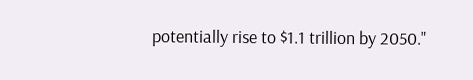potentially rise to $1.1 trillion by 2050."